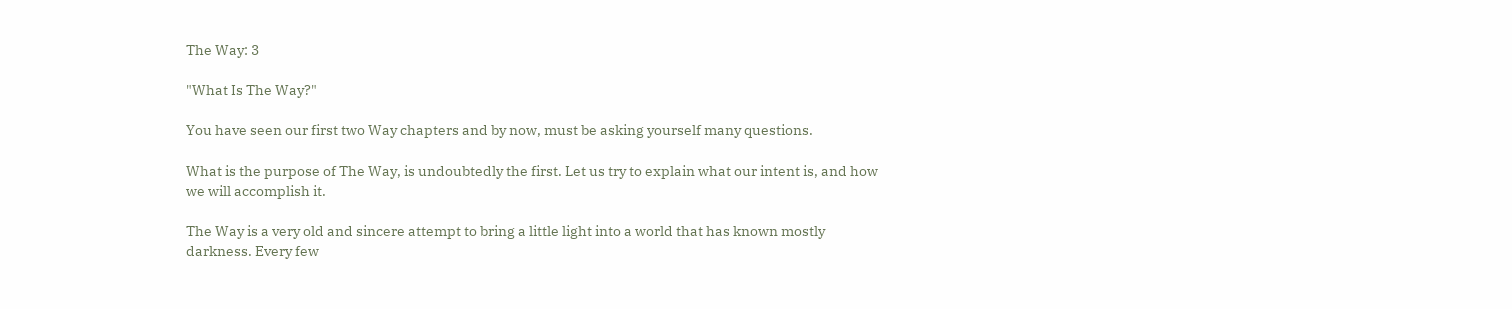The Way: 3

"What Is The Way?"

You have seen our first two Way chapters and by now, must be asking yourself many questions.

What is the purpose of The Way, is undoubtedly the first. Let us try to explain what our intent is, and how we will accomplish it.

The Way is a very old and sincere attempt to bring a little light into a world that has known mostly darkness. Every few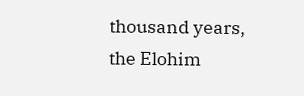thousand years, the Elohim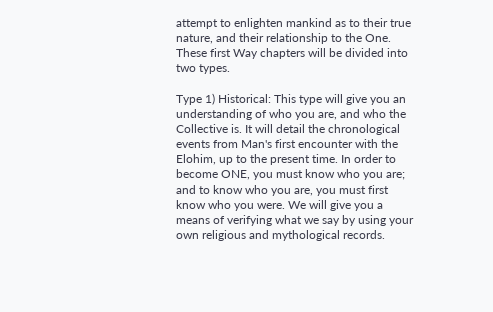attempt to enlighten mankind as to their true nature, and their relationship to the One. These first Way chapters will be divided into two types.

Type 1) Historical: This type will give you an understanding of who you are, and who the Collective is. It will detail the chronological events from Man's first encounter with the Elohim, up to the present time. In order to become ONE, you must know who you are; and to know who you are, you must first know who you were. We will give you a means of verifying what we say by using your own religious and mythological records.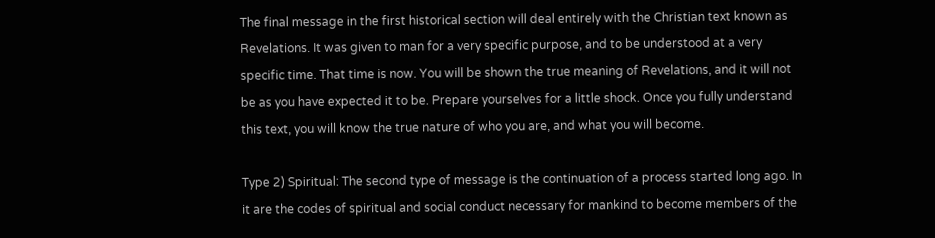The final message in the first historical section will deal entirely with the Christian text known as Revelations. It was given to man for a very specific purpose, and to be understood at a very specific time. That time is now. You will be shown the true meaning of Revelations, and it will not be as you have expected it to be. Prepare yourselves for a little shock. Once you fully understand this text, you will know the true nature of who you are, and what you will become.

Type 2) Spiritual: The second type of message is the continuation of a process started long ago. In it are the codes of spiritual and social conduct necessary for mankind to become members of the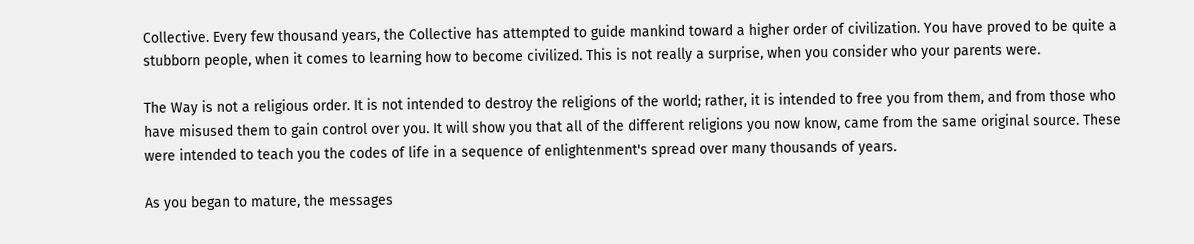Collective. Every few thousand years, the Collective has attempted to guide mankind toward a higher order of civilization. You have proved to be quite a stubborn people, when it comes to learning how to become civilized. This is not really a surprise, when you consider who your parents were.

The Way is not a religious order. It is not intended to destroy the religions of the world; rather, it is intended to free you from them, and from those who have misused them to gain control over you. It will show you that all of the different religions you now know, came from the same original source. These were intended to teach you the codes of life in a sequence of enlightenment's spread over many thousands of years.

As you began to mature, the messages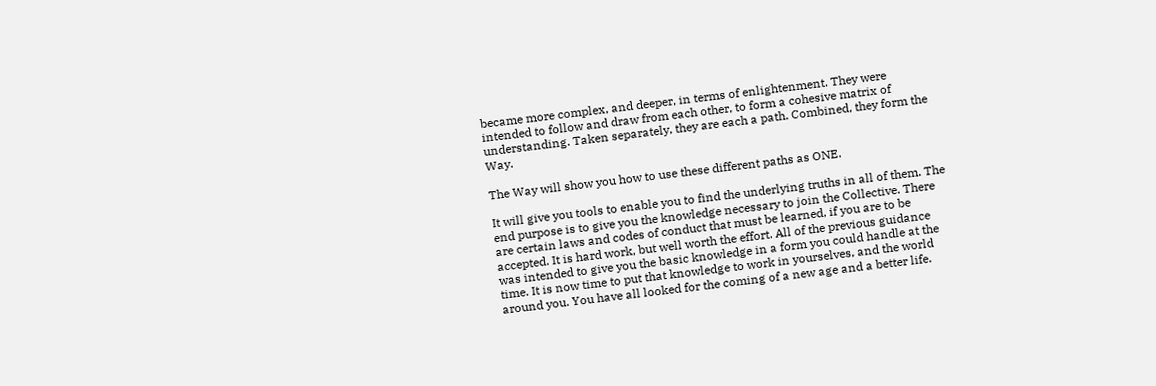became more complex, and deeper, in terms of enlightenment. They were intended to follow and draw from each other, to form a cohesive matrix of understanding. Taken separately, they are each a path. Combined, they form the Way.

The Way will show you how to use these different paths as ONE.

It will give you tools to enable you to find the underlying truths in all of them. The end purpose is to give you the knowledge necessary to join the Collective. There are certain laws and codes of conduct that must be learned, if you are to be accepted. It is hard work, but well worth the effort. All of the previous guidance was intended to give you the basic knowledge in a form you could handle at the time. It is now time to put that knowledge to work in yourselves, and the world around you. You have all looked for the coming of a new age and a better life.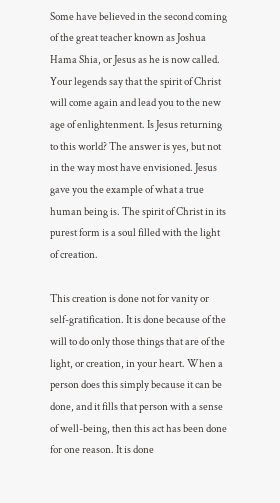Some have believed in the second coming of the great teacher known as Joshua Hama Shia, or Jesus as he is now called. Your legends say that the spirit of Christ will come again and lead you to the new age of enlightenment. Is Jesus returning to this world? The answer is yes, but not in the way most have envisioned. Jesus gave you the example of what a true human being is. The spirit of Christ in its purest form is a soul filled with the light of creation.

This creation is done not for vanity or self-gratification. It is done because of the will to do only those things that are of the light, or creation, in your heart. When a person does this simply because it can be done, and it fills that person with a sense of well-being, then this act has been done for one reason. It is done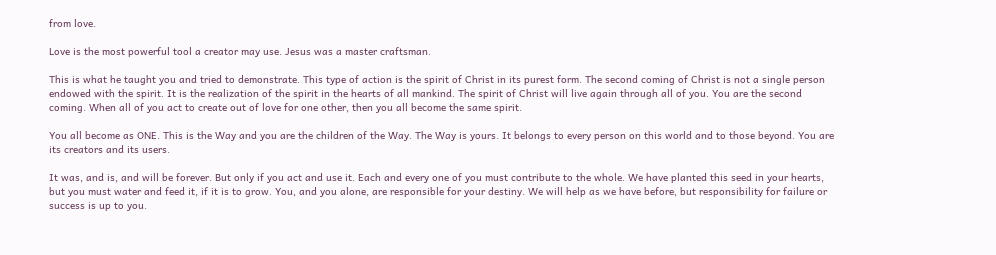from love.

Love is the most powerful tool a creator may use. Jesus was a master craftsman.

This is what he taught you and tried to demonstrate. This type of action is the spirit of Christ in its purest form. The second coming of Christ is not a single person endowed with the spirit. It is the realization of the spirit in the hearts of all mankind. The spirit of Christ will live again through all of you. You are the second coming. When all of you act to create out of love for one other, then you all become the same spirit.

You all become as ONE. This is the Way and you are the children of the Way. The Way is yours. It belongs to every person on this world and to those beyond. You are its creators and its users.

It was, and is, and will be forever. But only if you act and use it. Each and every one of you must contribute to the whole. We have planted this seed in your hearts, but you must water and feed it, if it is to grow. You, and you alone, are responsible for your destiny. We will help as we have before, but responsibility for failure or success is up to you.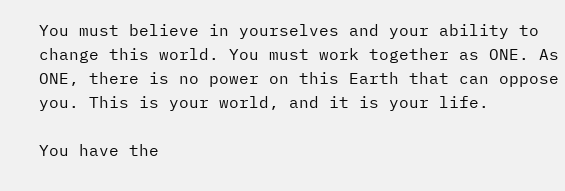You must believe in yourselves and your ability to change this world. You must work together as ONE. As ONE, there is no power on this Earth that can oppose you. This is your world, and it is your life.

You have the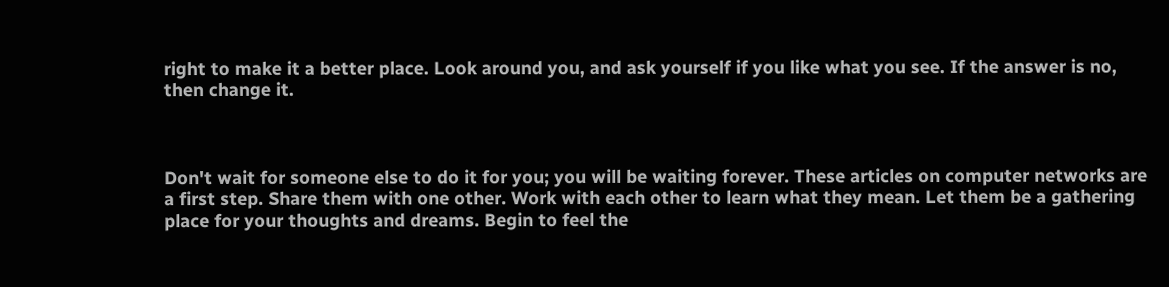right to make it a better place. Look around you, and ask yourself if you like what you see. If the answer is no, then change it.



Don't wait for someone else to do it for you; you will be waiting forever. These articles on computer networks are a first step. Share them with one other. Work with each other to learn what they mean. Let them be a gathering place for your thoughts and dreams. Begin to feel the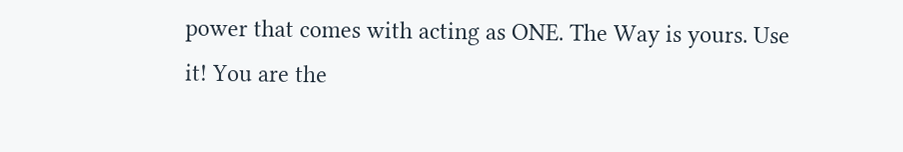power that comes with acting as ONE. The Way is yours. Use it! You are the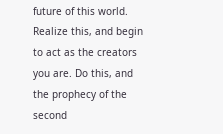future of this world. Realize this, and begin to act as the creators you are. Do this, and the prophecy of the second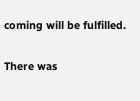coming will be fulfilled.

There was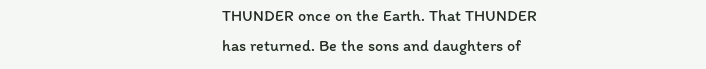THUNDER once on the Earth. That THUNDER has returned. Be the sons and daughters of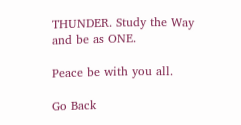THUNDER. Study the Way and be as ONE.

Peace be with you all.

Go Back